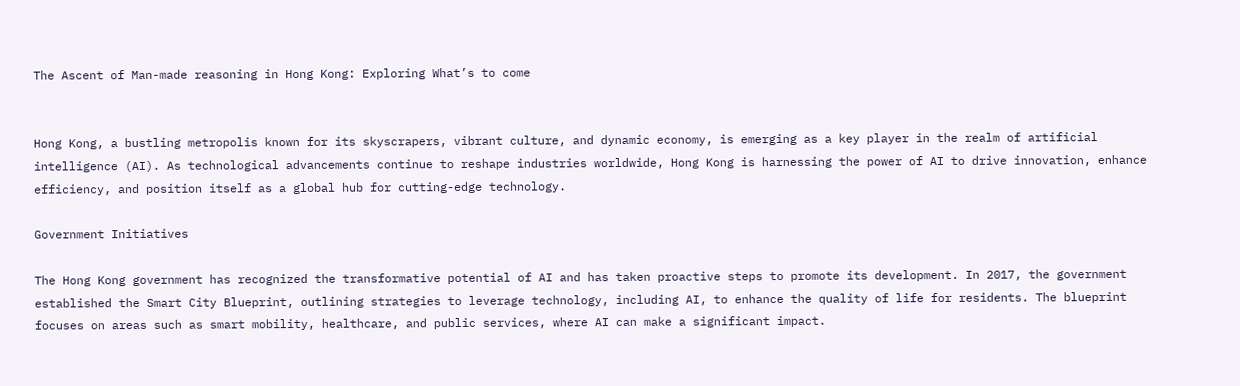The Ascent of Man-made reasoning in Hong Kong: Exploring What’s to come


Hong Kong, a bustling metropolis known for its skyscrapers, vibrant culture, and dynamic economy, is emerging as a key player in the realm of artificial intelligence (AI). As technological advancements continue to reshape industries worldwide, Hong Kong is harnessing the power of AI to drive innovation, enhance efficiency, and position itself as a global hub for cutting-edge technology.

Government Initiatives

The Hong Kong government has recognized the transformative potential of AI and has taken proactive steps to promote its development. In 2017, the government established the Smart City Blueprint, outlining strategies to leverage technology, including AI, to enhance the quality of life for residents. The blueprint focuses on areas such as smart mobility, healthcare, and public services, where AI can make a significant impact.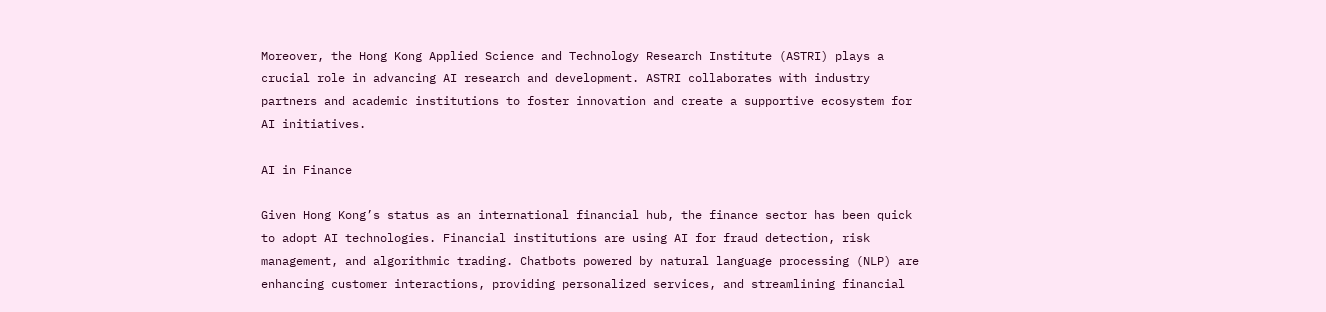Moreover, the Hong Kong Applied Science and Technology Research Institute (ASTRI) plays a crucial role in advancing AI research and development. ASTRI collaborates with industry partners and academic institutions to foster innovation and create a supportive ecosystem for AI initiatives.

AI in Finance

Given Hong Kong’s status as an international financial hub, the finance sector has been quick to adopt AI technologies. Financial institutions are using AI for fraud detection, risk management, and algorithmic trading. Chatbots powered by natural language processing (NLP) are enhancing customer interactions, providing personalized services, and streamlining financial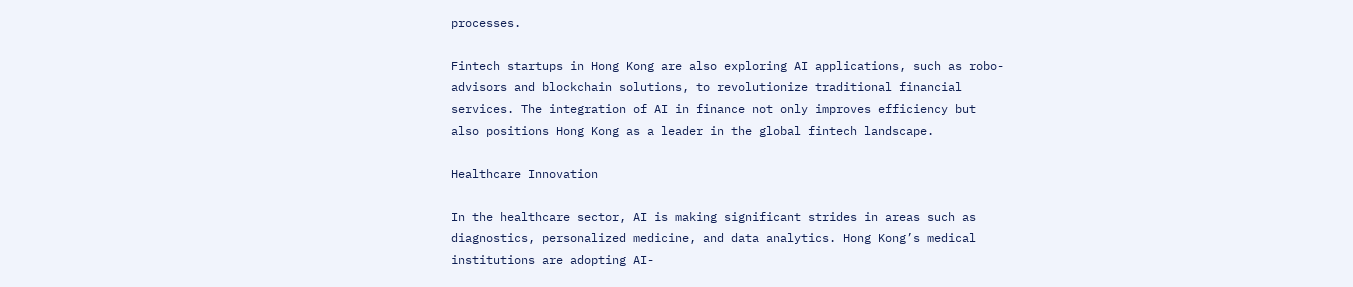processes.

Fintech startups in Hong Kong are also exploring AI applications, such as robo-advisors and blockchain solutions, to revolutionize traditional financial services. The integration of AI in finance not only improves efficiency but also positions Hong Kong as a leader in the global fintech landscape.

Healthcare Innovation

In the healthcare sector, AI is making significant strides in areas such as diagnostics, personalized medicine, and data analytics. Hong Kong’s medical institutions are adopting AI-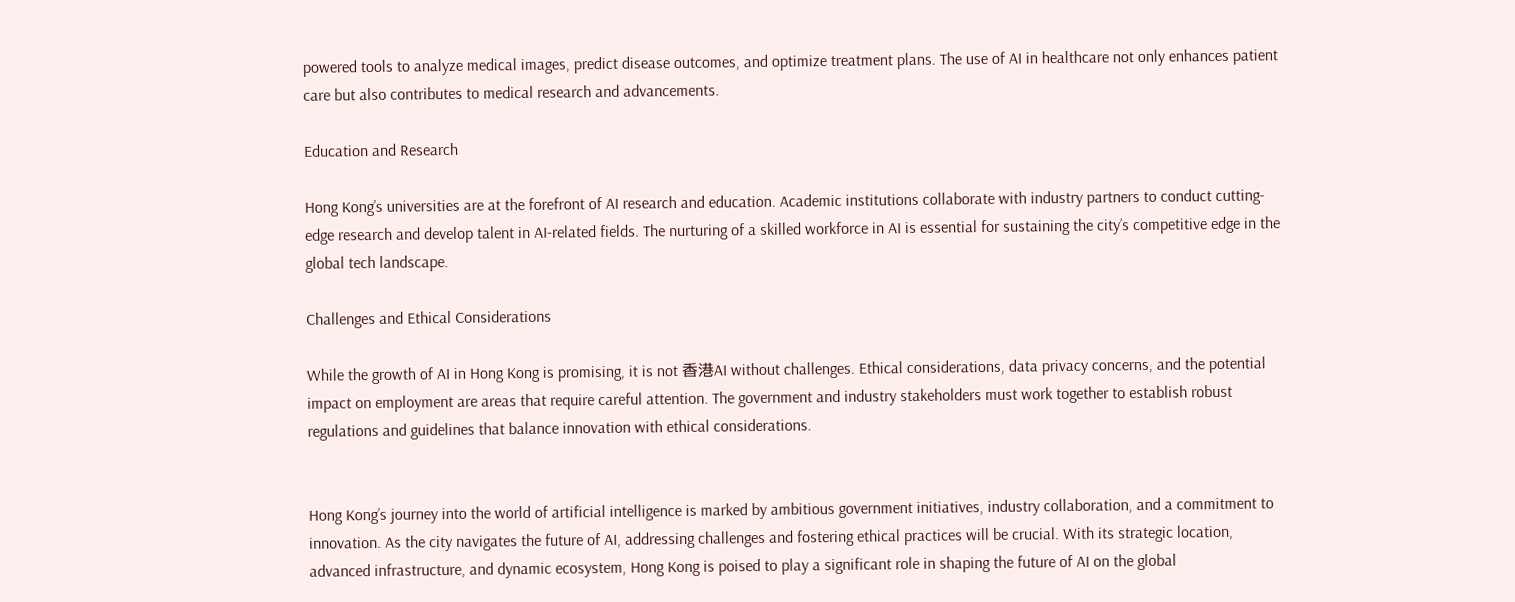powered tools to analyze medical images, predict disease outcomes, and optimize treatment plans. The use of AI in healthcare not only enhances patient care but also contributes to medical research and advancements.

Education and Research

Hong Kong’s universities are at the forefront of AI research and education. Academic institutions collaborate with industry partners to conduct cutting-edge research and develop talent in AI-related fields. The nurturing of a skilled workforce in AI is essential for sustaining the city’s competitive edge in the global tech landscape.

Challenges and Ethical Considerations

While the growth of AI in Hong Kong is promising, it is not 香港AI without challenges. Ethical considerations, data privacy concerns, and the potential impact on employment are areas that require careful attention. The government and industry stakeholders must work together to establish robust regulations and guidelines that balance innovation with ethical considerations.


Hong Kong’s journey into the world of artificial intelligence is marked by ambitious government initiatives, industry collaboration, and a commitment to innovation. As the city navigates the future of AI, addressing challenges and fostering ethical practices will be crucial. With its strategic location, advanced infrastructure, and dynamic ecosystem, Hong Kong is poised to play a significant role in shaping the future of AI on the global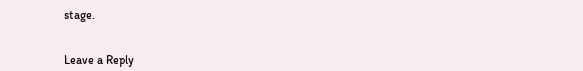stage.


Leave a Reply